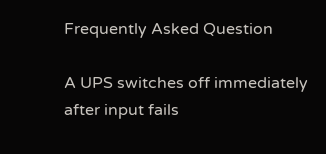Frequently Asked Question

A UPS switches off immediately after input fails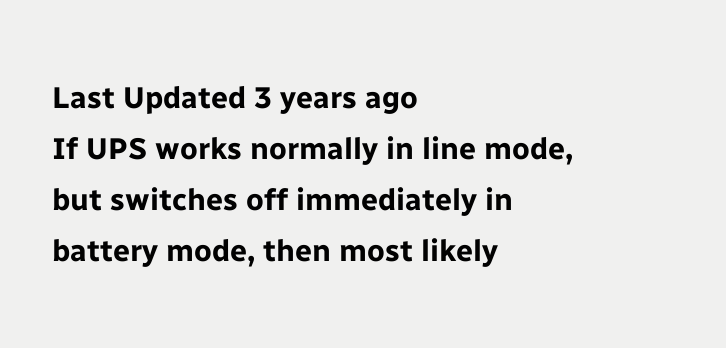Last Updated 3 years ago
If UPS works normally in line mode, but switches off immediately in battery mode, then most likely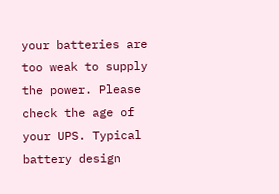your batteries are too weak to supply the power. Please check the age of your UPS. Typical battery design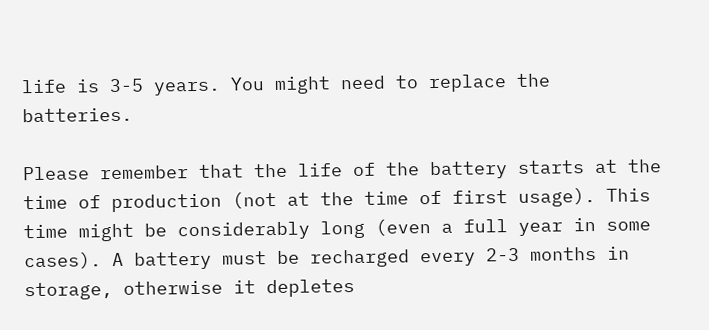life is 3-5 years. You might need to replace the batteries.

Please remember that the life of the battery starts at the time of production (not at the time of first usage). This time might be considerably long (even a full year in some cases). A battery must be recharged every 2-3 months in storage, otherwise it depletes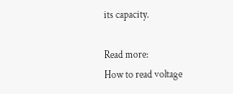its capacity.

Read more:
How to read voltage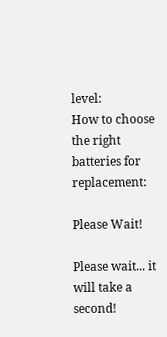level:
How to choose the right batteries for replacement:

Please Wait!

Please wait... it will take a second!